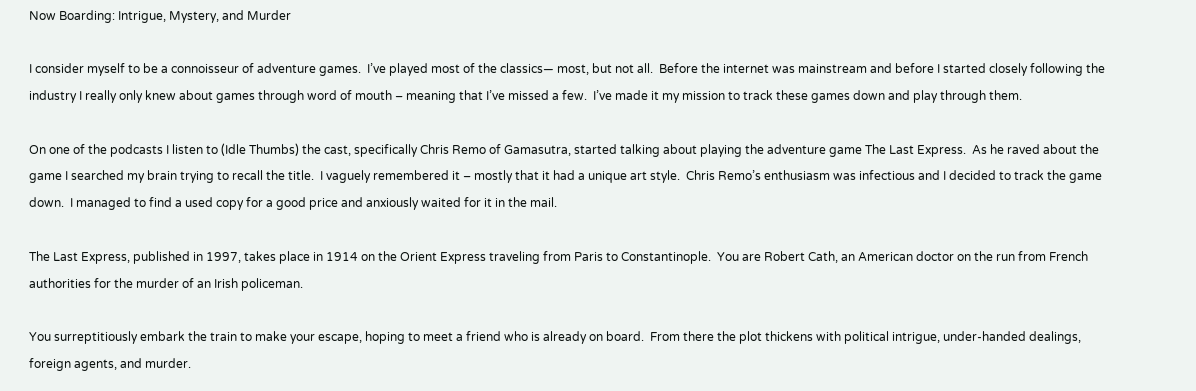Now Boarding: Intrigue, Mystery, and Murder

I consider myself to be a connoisseur of adventure games.  I’ve played most of the classics— most, but not all.  Before the internet was mainstream and before I started closely following the industry I really only knew about games through word of mouth – meaning that I’ve missed a few.  I’ve made it my mission to track these games down and play through them.

On one of the podcasts I listen to (Idle Thumbs) the cast, specifically Chris Remo of Gamasutra, started talking about playing the adventure game The Last Express.  As he raved about the game I searched my brain trying to recall the title.  I vaguely remembered it – mostly that it had a unique art style.  Chris Remo’s enthusiasm was infectious and I decided to track the game down.  I managed to find a used copy for a good price and anxiously waited for it in the mail.

The Last Express, published in 1997, takes place in 1914 on the Orient Express traveling from Paris to Constantinople.  You are Robert Cath, an American doctor on the run from French authorities for the murder of an Irish policeman.

You surreptitiously embark the train to make your escape, hoping to meet a friend who is already on board.  From there the plot thickens with political intrigue, under-handed dealings, foreign agents, and murder.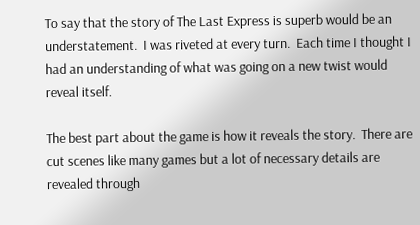To say that the story of The Last Express is superb would be an understatement.  I was riveted at every turn.  Each time I thought I had an understanding of what was going on a new twist would reveal itself.

The best part about the game is how it reveals the story.  There are cut scenes like many games but a lot of necessary details are revealed through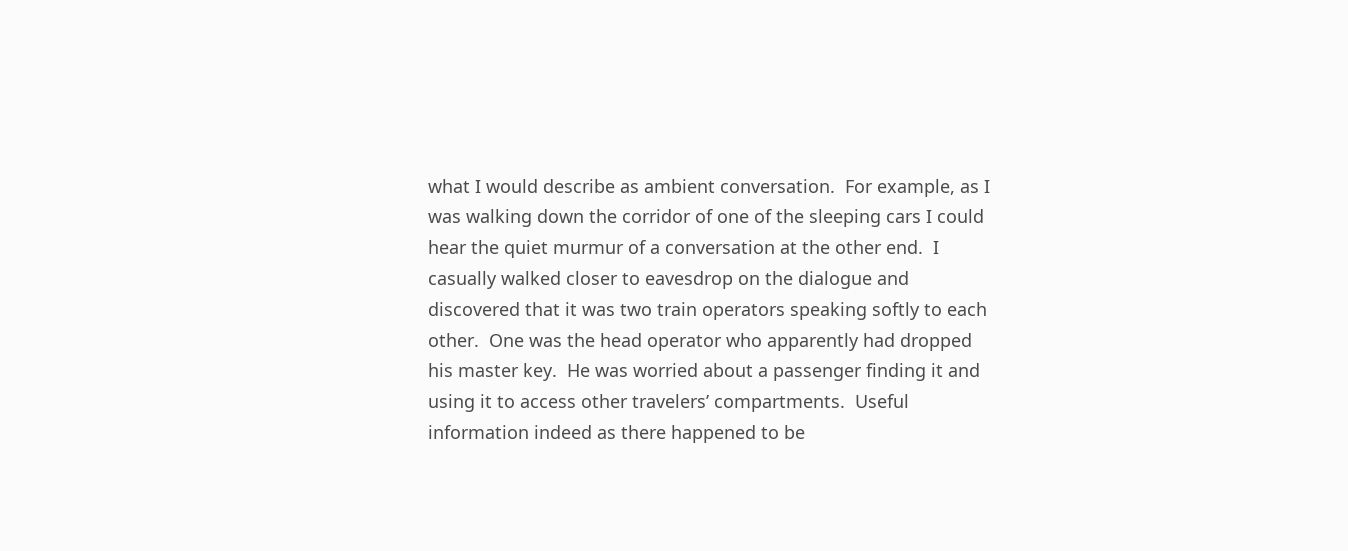what I would describe as ambient conversation.  For example, as I was walking down the corridor of one of the sleeping cars I could hear the quiet murmur of a conversation at the other end.  I casually walked closer to eavesdrop on the dialogue and discovered that it was two train operators speaking softly to each other.  One was the head operator who apparently had dropped his master key.  He was worried about a passenger finding it and using it to access other travelers’ compartments.  Useful information indeed as there happened to be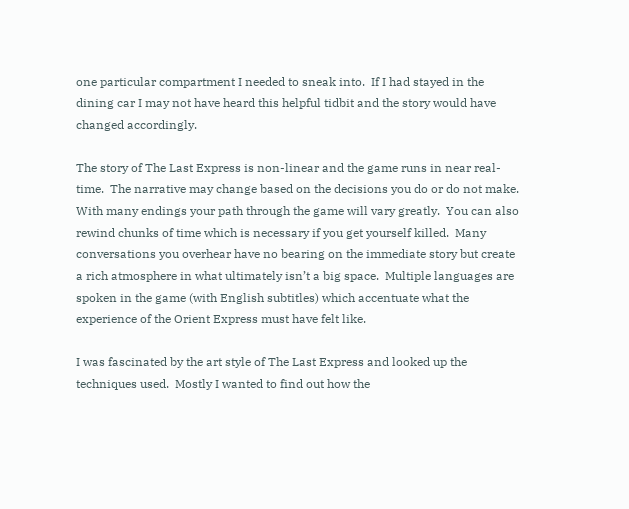one particular compartment I needed to sneak into.  If I had stayed in the dining car I may not have heard this helpful tidbit and the story would have changed accordingly.

The story of The Last Express is non-linear and the game runs in near real-time.  The narrative may change based on the decisions you do or do not make.  With many endings your path through the game will vary greatly.  You can also rewind chunks of time which is necessary if you get yourself killed.  Many conversations you overhear have no bearing on the immediate story but create a rich atmosphere in what ultimately isn’t a big space.  Multiple languages are spoken in the game (with English subtitles) which accentuate what the experience of the Orient Express must have felt like.

I was fascinated by the art style of The Last Express and looked up the techniques used.  Mostly I wanted to find out how the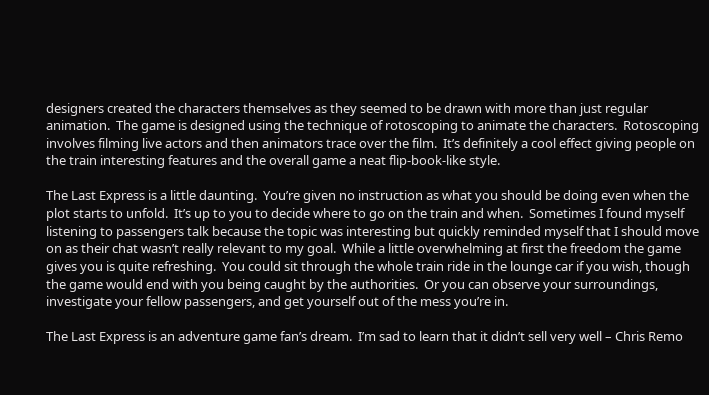designers created the characters themselves as they seemed to be drawn with more than just regular animation.  The game is designed using the technique of rotoscoping to animate the characters.  Rotoscoping involves filming live actors and then animators trace over the film.  It’s definitely a cool effect giving people on the train interesting features and the overall game a neat flip-book-like style.

The Last Express is a little daunting.  You’re given no instruction as what you should be doing even when the plot starts to unfold.  It’s up to you to decide where to go on the train and when.  Sometimes I found myself listening to passengers talk because the topic was interesting but quickly reminded myself that I should move on as their chat wasn’t really relevant to my goal.  While a little overwhelming at first the freedom the game gives you is quite refreshing.  You could sit through the whole train ride in the lounge car if you wish, though the game would end with you being caught by the authorities.  Or you can observe your surroundings, investigate your fellow passengers, and get yourself out of the mess you’re in.

The Last Express is an adventure game fan’s dream.  I’m sad to learn that it didn’t sell very well – Chris Remo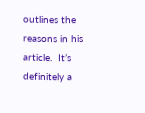outlines the reasons in his article.  It’s definitely a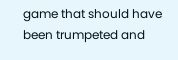game that should have been trumpeted and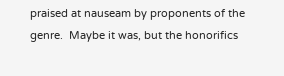praised at nauseam by proponents of the genre.  Maybe it was, but the honorifics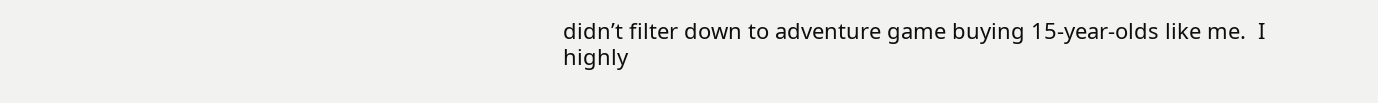didn’t filter down to adventure game buying 15-year-olds like me.  I highly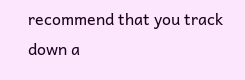recommend that you track down a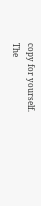copy for yourself.   The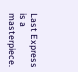Last Express is a masterpiece.